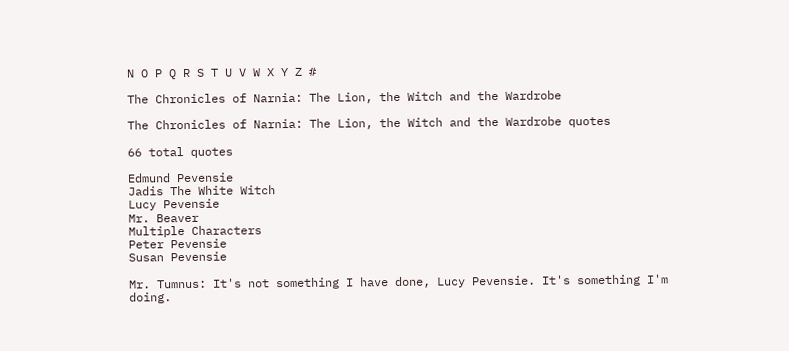N O P Q R S T U V W X Y Z #

The Chronicles of Narnia: The Lion, the Witch and the Wardrobe

The Chronicles of Narnia: The Lion, the Witch and the Wardrobe quotes

66 total quotes

Edmund Pevensie
Jadis The White Witch
Lucy Pevensie
Mr. Beaver
Multiple Characters
Peter Pevensie
Susan Pevensie

Mr. Tumnus: It's not something I have done, Lucy Pevensie. It's something I'm doing.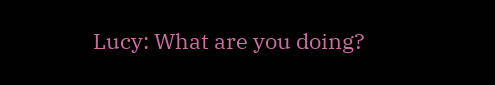Lucy: What are you doing?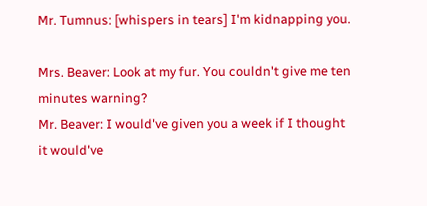Mr. Tumnus: [whispers in tears] I'm kidnapping you.

Mrs. Beaver: Look at my fur. You couldn't give me ten minutes warning?
Mr. Beaver: I would've given you a week if I thought it would've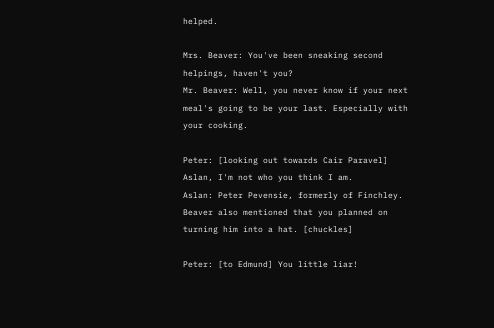helped.

Mrs. Beaver: You've been sneaking second helpings, haven't you?
Mr. Beaver: Well, you never know if your next meal's going to be your last. Especially with your cooking.

Peter: [looking out towards Cair Paravel] Aslan, I'm not who you think I am.
Aslan: Peter Pevensie, formerly of Finchley. Beaver also mentioned that you planned on turning him into a hat. [chuckles]

Peter: [to Edmund] You little liar!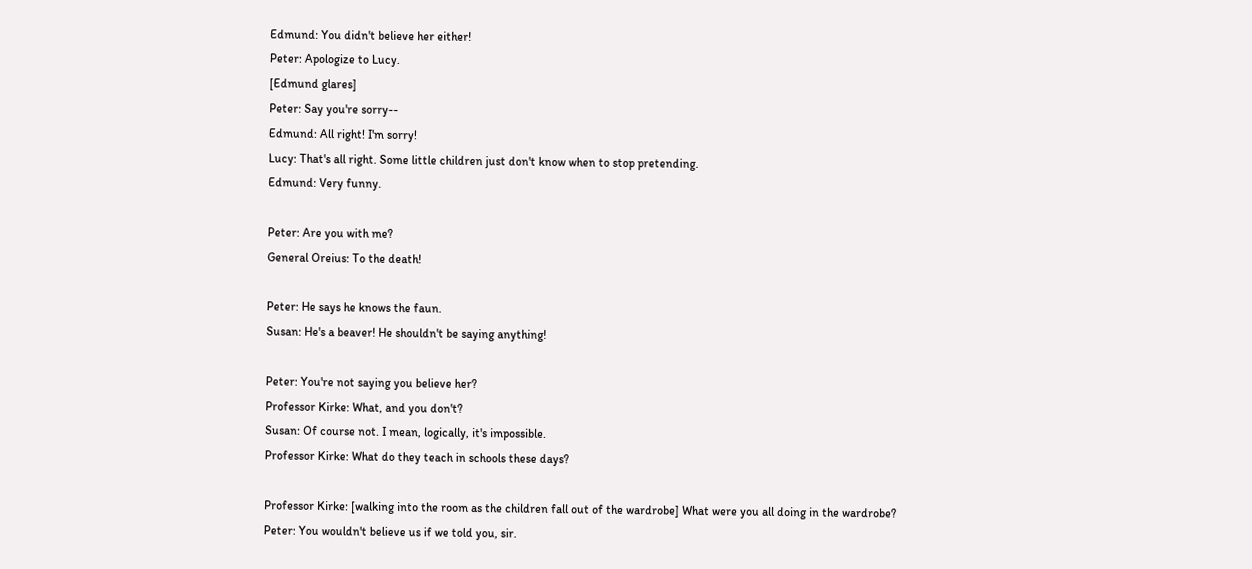Edmund: You didn't believe her either!
Peter: Apologize to Lucy.
[Edmund glares]
Peter: Say you're sorry--
Edmund: All right! I'm sorry!
Lucy: That's all right. Some little children just don't know when to stop pretending.
Edmund: Very funny.

Peter: Are you with me?
General Oreius: To the death!

Peter: He says he knows the faun.
Susan: He's a beaver! He shouldn't be saying anything!

Peter: You're not saying you believe her?
Professor Kirke: What, and you don't?
Susan: Of course not. I mean, logically, it's impossible.
Professor Kirke: What do they teach in schools these days?

Professor Kirke: [walking into the room as the children fall out of the wardrobe] What were you all doing in the wardrobe?
Peter: You wouldn't believe us if we told you, sir.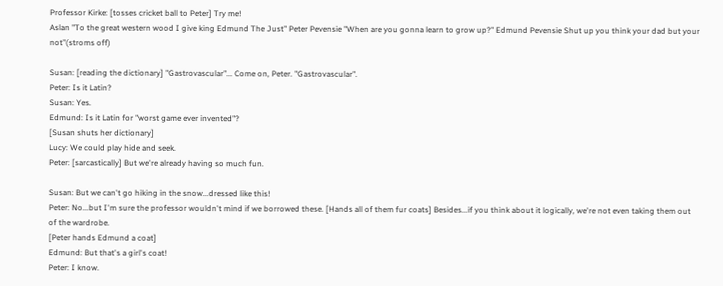Professor Kirke: [tosses cricket ball to Peter] Try me!
Aslan "To the great western wood I give king Edmund The Just" Peter Pevensie "When are you gonna learn to grow up?" Edmund Pevensie Shut up you think your dad but your not"(stroms off)

Susan: [reading the dictionary] "Gastrovascular"... Come on, Peter. "Gastrovascular".
Peter: Is it Latin?
Susan: Yes.
Edmund: Is it Latin for "worst game ever invented"?
[Susan shuts her dictionary]
Lucy: We could play hide and seek.
Peter: [sarcastically] But we're already having so much fun.

Susan: But we can't go hiking in the snow...dressed like this!
Peter: No...but I'm sure the professor wouldn't mind if we borrowed these. [Hands all of them fur coats] Besides...if you think about it logically, we're not even taking them out of the wardrobe.
[Peter hands Edmund a coat]
Edmund: But that's a girl's coat!
Peter: I know.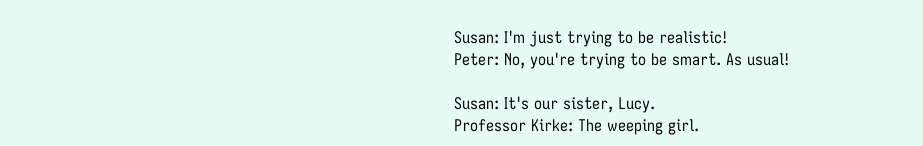Susan: I'm just trying to be realistic!
Peter: No, you're trying to be smart. As usual!

Susan: It's our sister, Lucy.
Professor Kirke: The weeping girl.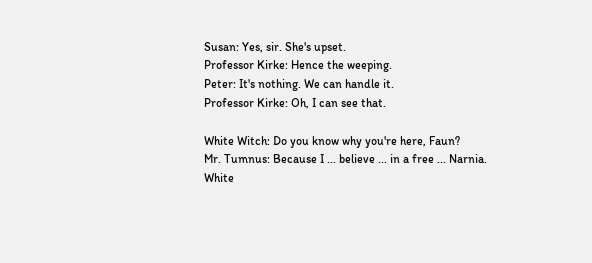Susan: Yes, sir. She's upset.
Professor Kirke: Hence the weeping.
Peter: It's nothing. We can handle it.
Professor Kirke: Oh, I can see that.

White Witch: Do you know why you're here, Faun?
Mr. Tumnus: Because I ... believe ... in a free ... Narnia.
White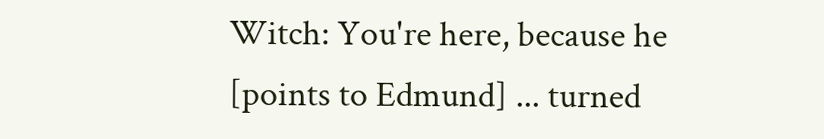Witch: You're here, because he [points to Edmund] ... turned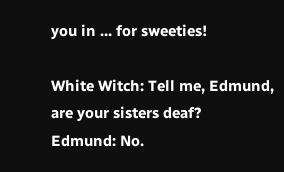you in ... for sweeties!

White Witch: Tell me, Edmund, are your sisters deaf?
Edmund: No.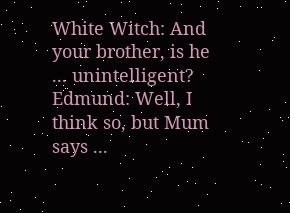White Witch: And your brother, is he ... unintelligent?
Edmund: Well, I think so, but Mum says ...